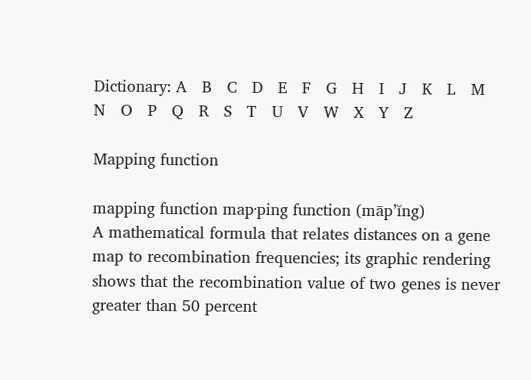Dictionary: A   B   C   D   E   F   G   H   I   J   K   L   M   N   O   P   Q   R   S   T   U   V   W   X   Y   Z

Mapping function

mapping function map·ping function (māp’ĭng)
A mathematical formula that relates distances on a gene map to recombination frequencies; its graphic rendering shows that the recombination value of two genes is never greater than 50 percent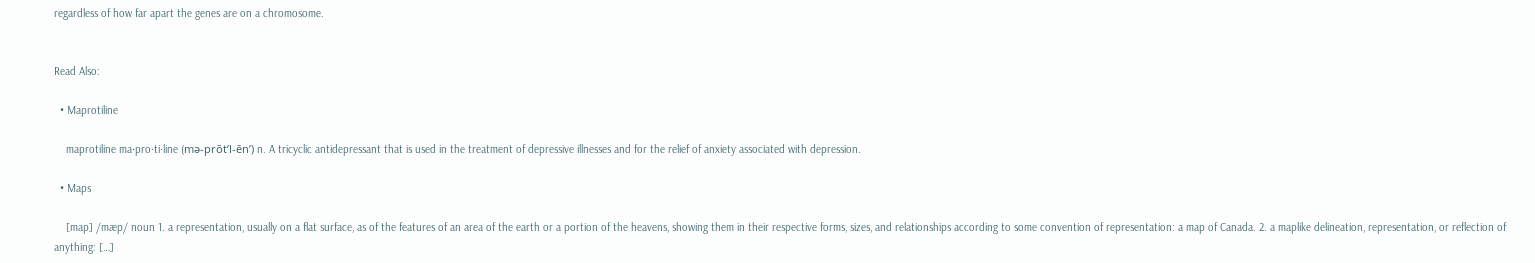regardless of how far apart the genes are on a chromosome.


Read Also:

  • Maprotiline

    maprotiline ma·pro·ti·line (mə-prōt’l-ēn’) n. A tricyclic antidepressant that is used in the treatment of depressive illnesses and for the relief of anxiety associated with depression.

  • Maps

    [map] /mæp/ noun 1. a representation, usually on a flat surface, as of the features of an area of the earth or a portion of the heavens, showing them in their respective forms, sizes, and relationships according to some convention of representation: a map of Canada. 2. a maplike delineation, representation, or reflection of anything: […]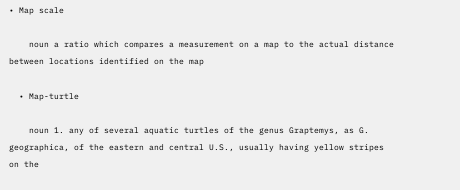• Map scale

    noun a ratio which compares a measurement on a map to the actual distance between locations identified on the map

  • Map-turtle

    noun 1. any of several aquatic turtles of the genus Graptemys, as G. geographica, of the eastern and central U.S., usually having yellow stripes on the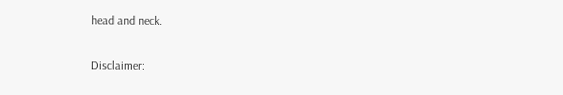head and neck.

Disclaimer: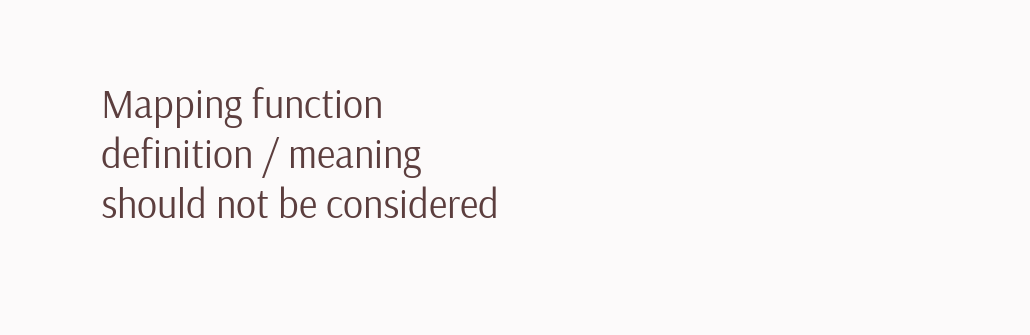Mapping function definition / meaning should not be considered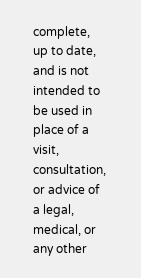complete, up to date, and is not intended to be used in place of a visit, consultation, or advice of a legal, medical, or any other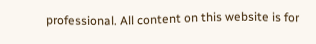professional. All content on this website is for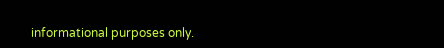informational purposes only.